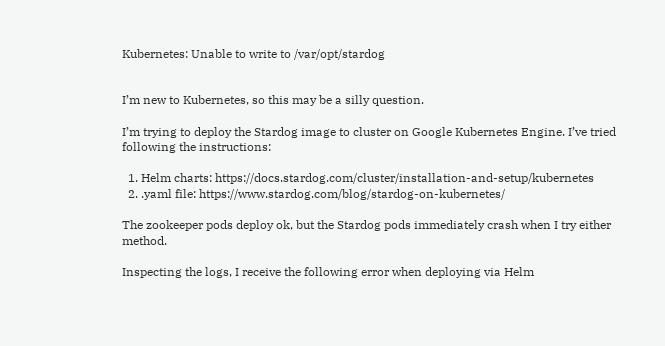Kubernetes: Unable to write to /var/opt/stardog


I’m new to Kubernetes, so this may be a silly question.

I’m trying to deploy the Stardog image to cluster on Google Kubernetes Engine. I’ve tried following the instructions:

  1. Helm charts: https://docs.stardog.com/cluster/installation-and-setup/kubernetes
  2. .yaml file: https://www.stardog.com/blog/stardog-on-kubernetes/

The zookeeper pods deploy ok, but the Stardog pods immediately crash when I try either method.

Inspecting the logs, I receive the following error when deploying via Helm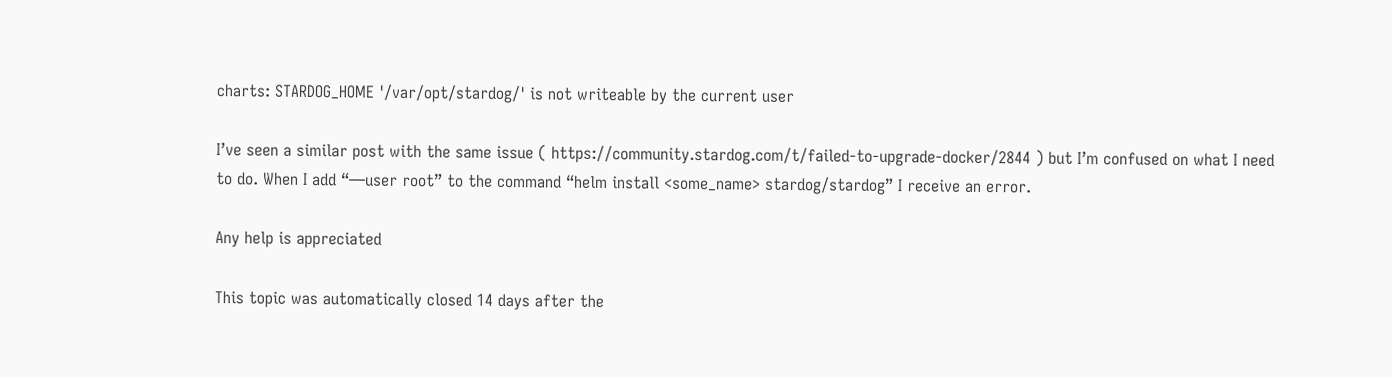charts: STARDOG_HOME '/var/opt/stardog/' is not writeable by the current user

I’ve seen a similar post with the same issue ( https://community.stardog.com/t/failed-to-upgrade-docker/2844 ) but I’m confused on what I need to do. When I add “—user root” to the command “helm install <some_name> stardog/stardog” I receive an error.

Any help is appreciated

This topic was automatically closed 14 days after the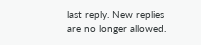last reply. New replies are no longer allowed.